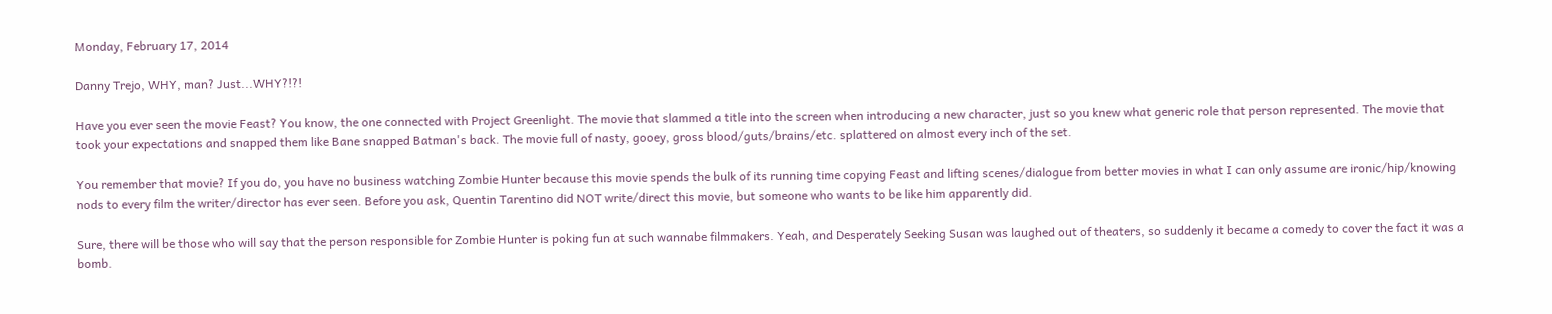Monday, February 17, 2014

Danny Trejo, WHY, man? Just...WHY?!?!

Have you ever seen the movie Feast? You know, the one connected with Project Greenlight. The movie that slammed a title into the screen when introducing a new character, just so you knew what generic role that person represented. The movie that took your expectations and snapped them like Bane snapped Batman's back. The movie full of nasty, gooey, gross blood/guts/brains/etc. splattered on almost every inch of the set.

You remember that movie? If you do, you have no business watching Zombie Hunter because this movie spends the bulk of its running time copying Feast and lifting scenes/dialogue from better movies in what I can only assume are ironic/hip/knowing nods to every film the writer/director has ever seen. Before you ask, Quentin Tarentino did NOT write/direct this movie, but someone who wants to be like him apparently did.

Sure, there will be those who will say that the person responsible for Zombie Hunter is poking fun at such wannabe filmmakers. Yeah, and Desperately Seeking Susan was laughed out of theaters, so suddenly it became a comedy to cover the fact it was a bomb.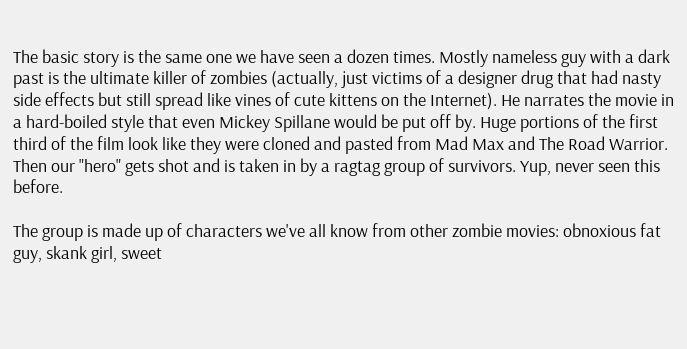The basic story is the same one we have seen a dozen times. Mostly nameless guy with a dark past is the ultimate killer of zombies (actually, just victims of a designer drug that had nasty side effects but still spread like vines of cute kittens on the Internet). He narrates the movie in a hard-boiled style that even Mickey Spillane would be put off by. Huge portions of the first third of the film look like they were cloned and pasted from Mad Max and The Road Warrior. Then our "hero" gets shot and is taken in by a ragtag group of survivors. Yup, never seen this before.

The group is made up of characters we've all know from other zombie movies: obnoxious fat guy, skank girl, sweet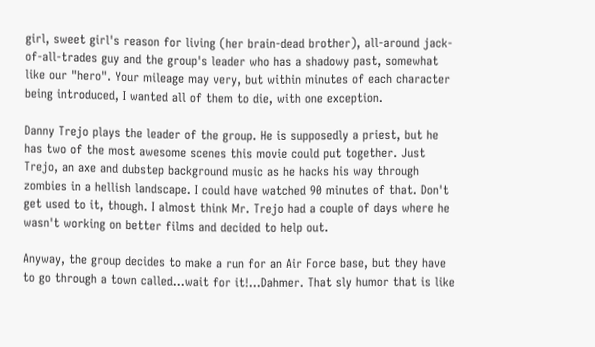girl, sweet girl's reason for living (her brain-dead brother), all-around jack-of-all-trades guy and the group's leader who has a shadowy past, somewhat like our "hero". Your mileage may very, but within minutes of each character being introduced, I wanted all of them to die, with one exception.

Danny Trejo plays the leader of the group. He is supposedly a priest, but he has two of the most awesome scenes this movie could put together. Just Trejo, an axe and dubstep background music as he hacks his way through zombies in a hellish landscape. I could have watched 90 minutes of that. Don't get used to it, though. I almost think Mr. Trejo had a couple of days where he wasn't working on better films and decided to help out.

Anyway, the group decides to make a run for an Air Force base, but they have to go through a town called...wait for it!...Dahmer. That sly humor that is like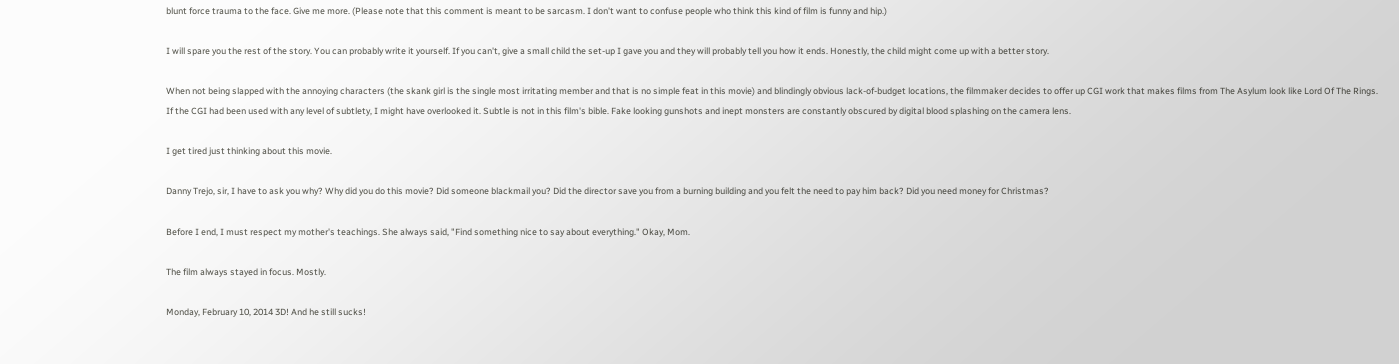blunt force trauma to the face. Give me more. (Please note that this comment is meant to be sarcasm. I don't want to confuse people who think this kind of film is funny and hip.)

I will spare you the rest of the story. You can probably write it yourself. If you can't, give a small child the set-up I gave you and they will probably tell you how it ends. Honestly, the child might come up with a better story.

When not being slapped with the annoying characters (the skank girl is the single most irritating member and that is no simple feat in this movie) and blindingly obvious lack-of-budget locations, the filmmaker decides to offer up CGI work that makes films from The Asylum look like Lord Of The Rings. If the CGI had been used with any level of subtlety, I might have overlooked it. Subtle is not in this film's bible. Fake looking gunshots and inept monsters are constantly obscured by digital blood splashing on the camera lens.

I get tired just thinking about this movie.

Danny Trejo, sir, I have to ask you why? Why did you do this movie? Did someone blackmail you? Did the director save you from a burning building and you felt the need to pay him back? Did you need money for Christmas?

Before I end, I must respect my mother's teachings. She always said, "Find something nice to say about everything." Okay, Mom.

The film always stayed in focus. Mostly.

Monday, February 10, 2014 3D! And he still sucks!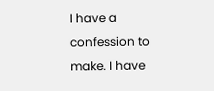I have a confession to make. I have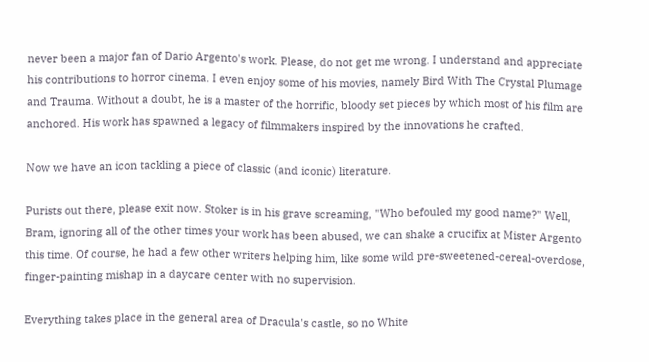never been a major fan of Dario Argento's work. Please, do not get me wrong. I understand and appreciate his contributions to horror cinema. I even enjoy some of his movies, namely Bird With The Crystal Plumage and Trauma. Without a doubt, he is a master of the horrific, bloody set pieces by which most of his film are anchored. His work has spawned a legacy of filmmakers inspired by the innovations he crafted.

Now we have an icon tackling a piece of classic (and iconic) literature.

Purists out there, please exit now. Stoker is in his grave screaming, "Who befouled my good name?" Well, Bram, ignoring all of the other times your work has been abused, we can shake a crucifix at Mister Argento this time. Of course, he had a few other writers helping him, like some wild pre-sweetened-cereal-overdose, finger-painting mishap in a daycare center with no supervision.

Everything takes place in the general area of Dracula's castle, so no White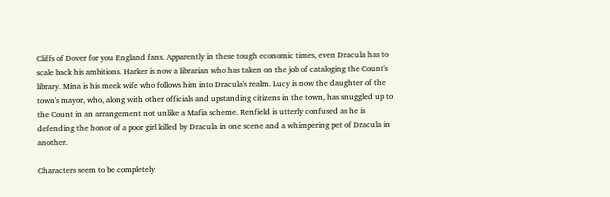Cliffs of Dover for you England fans. Apparently in these tough economic times, even Dracula has to scale back his ambitions. Harker is now a librarian who has taken on the job of cataloging the Count's library. Mina is his meek wife who follows him into Dracula's realm. Lucy is now the daughter of the town's mayor, who, along with other officials and upstanding citizens in the town, has snuggled up to the Count in an arrangement not unlike a Mafia scheme. Renfield is utterly confused as he is defending the honor of a poor girl killed by Dracula in one scene and a whimpering pet of Dracula in another.

Characters seem to be completely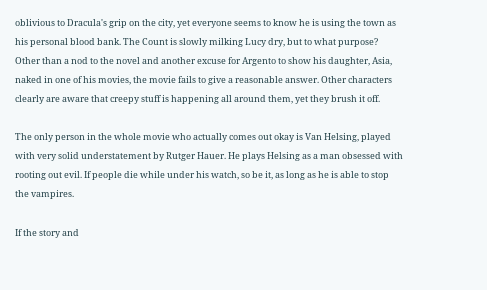oblivious to Dracula's grip on the city, yet everyone seems to know he is using the town as his personal blood bank. The Count is slowly milking Lucy dry, but to what purpose? Other than a nod to the novel and another excuse for Argento to show his daughter, Asia, naked in one of his movies, the movie fails to give a reasonable answer. Other characters clearly are aware that creepy stuff is happening all around them, yet they brush it off.

The only person in the whole movie who actually comes out okay is Van Helsing, played with very solid understatement by Rutger Hauer. He plays Helsing as a man obsessed with rooting out evil. If people die while under his watch, so be it, as long as he is able to stop the vampires.

If the story and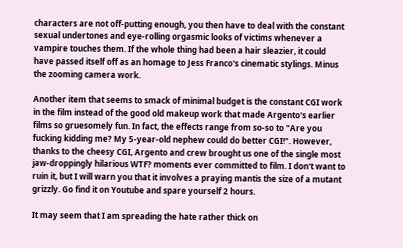characters are not off-putting enough, you then have to deal with the constant sexual undertones and eye-rolling orgasmic looks of victims whenever a vampire touches them. If the whole thing had been a hair sleazier, it could have passed itself off as an homage to Jess Franco's cinematic stylings. Minus the zooming camera work.

Another item that seems to smack of minimal budget is the constant CGI work in the film instead of the good old makeup work that made Argento's earlier films so gruesomely fun. In fact, the effects range from so-so to "Are you fucking kidding me? My 5-year-old nephew could do better CGI!". However, thanks to the cheesy CGI, Argento and crew brought us one of the single most jaw-droppingly hilarious WTF? moments ever committed to film. I don't want to ruin it, but I will warn you that it involves a praying mantis the size of a mutant grizzly. Go find it on Youtube and spare yourself 2 hours.

It may seem that I am spreading the hate rather thick on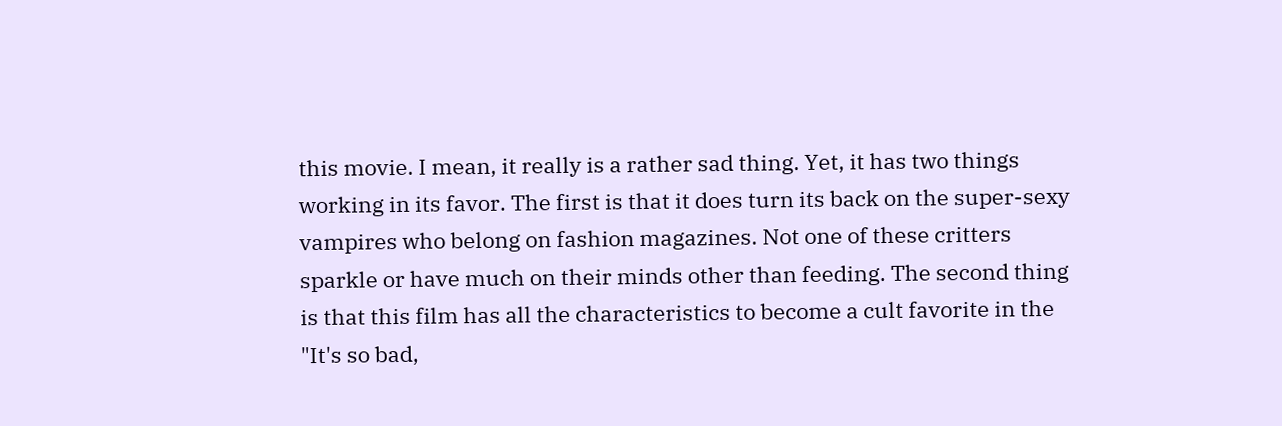this movie. I mean, it really is a rather sad thing. Yet, it has two things working in its favor. The first is that it does turn its back on the super-sexy vampires who belong on fashion magazines. Not one of these critters sparkle or have much on their minds other than feeding. The second thing is that this film has all the characteristics to become a cult favorite in the "It's so bad,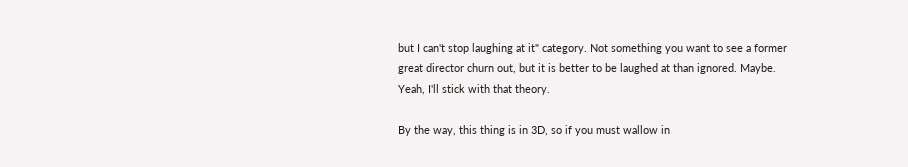but I can't stop laughing at it" category. Not something you want to see a former great director churn out, but it is better to be laughed at than ignored. Maybe. Yeah, I'll stick with that theory.

By the way, this thing is in 3D, so if you must wallow in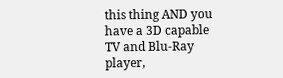this thing AND you have a 3D capable TV and Blu-Ray player,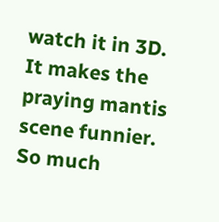watch it in 3D. It makes the praying mantis scene funnier. So much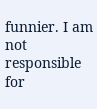funnier. I am not responsible for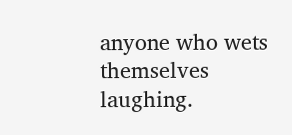anyone who wets themselves laughing.